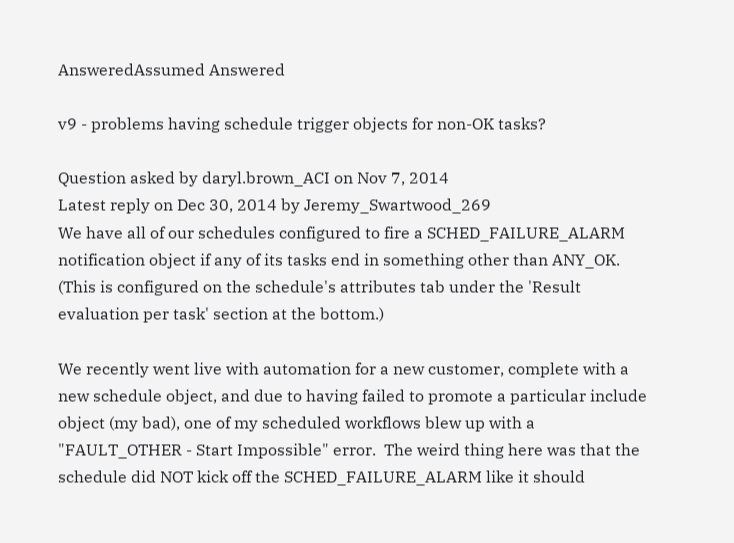AnsweredAssumed Answered

v9 - problems having schedule trigger objects for non-OK tasks?

Question asked by daryl.brown_ACI on Nov 7, 2014
Latest reply on Dec 30, 2014 by Jeremy_Swartwood_269
We have all of our schedules configured to fire a SCHED_FAILURE_ALARM notification object if any of its tasks end in something other than ANY_OK.  (This is configured on the schedule's attributes tab under the 'Result evaluation per task' section at the bottom.)

We recently went live with automation for a new customer, complete with a new schedule object, and due to having failed to promote a particular include object (my bad), one of my scheduled workflows blew up with a "FAULT_OTHER - Start Impossible" error.  The weird thing here was that the schedule did NOT kick off the SCHED_FAILURE_ALARM like it should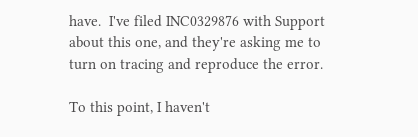have.  I've filed INC0329876 with Support about this one, and they're asking me to turn on tracing and reproduce the error.

To this point, I haven't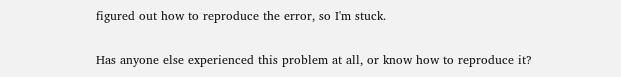figured out how to reproduce the error, so I'm stuck.

Has anyone else experienced this problem at all, or know how to reproduce it?